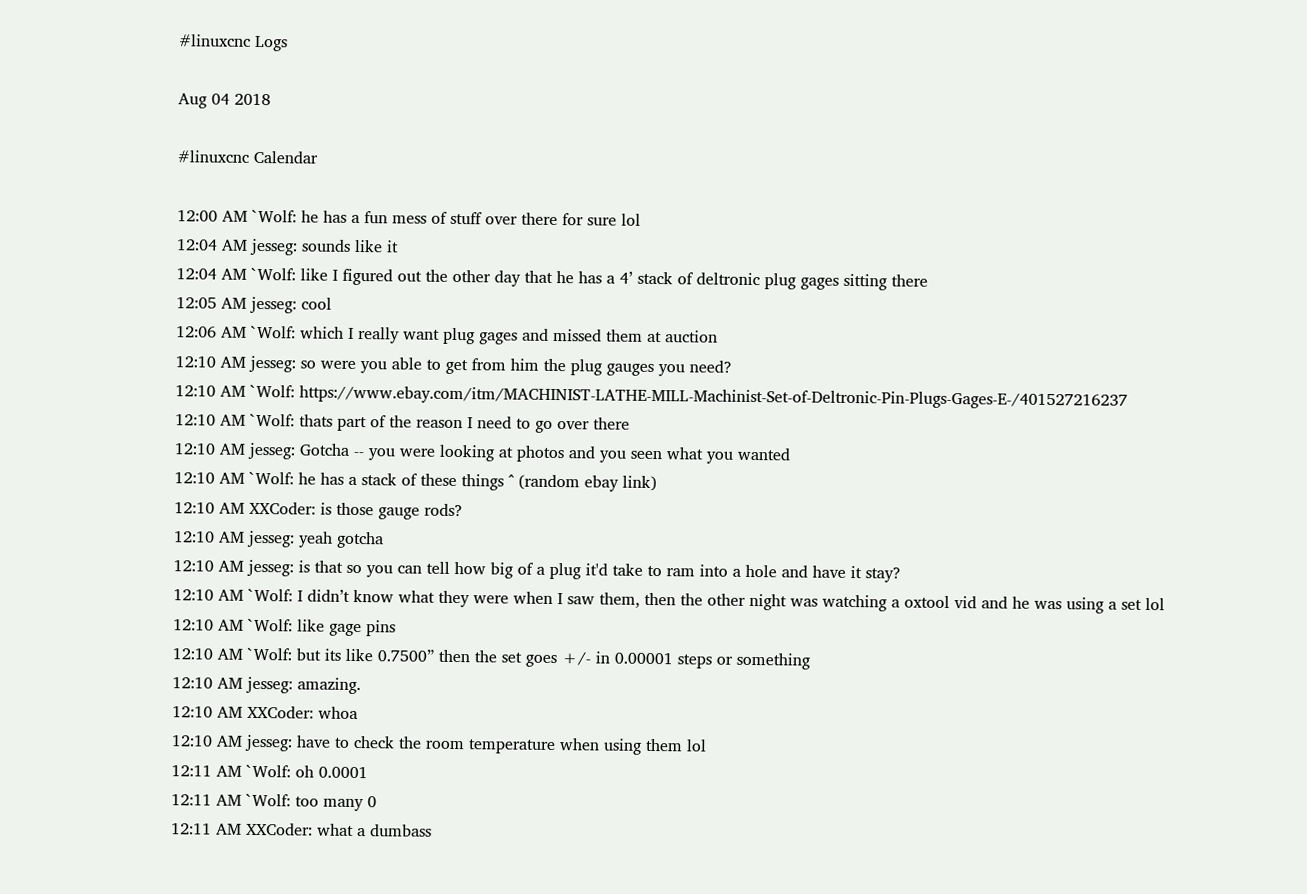#linuxcnc Logs

Aug 04 2018

#linuxcnc Calendar

12:00 AM `Wolf: he has a fun mess of stuff over there for sure lol
12:04 AM jesseg: sounds like it
12:04 AM `Wolf: like I figured out the other day that he has a 4’ stack of deltronic plug gages sitting there
12:05 AM jesseg: cool
12:06 AM `Wolf: which I really want plug gages and missed them at auction
12:10 AM jesseg: so were you able to get from him the plug gauges you need?
12:10 AM `Wolf: https://www.ebay.com/itm/MACHINIST-LATHE-MILL-Machinist-Set-of-Deltronic-Pin-Plugs-Gages-E-/401527216237
12:10 AM `Wolf: thats part of the reason I need to go over there
12:10 AM jesseg: Gotcha -- you were looking at photos and you seen what you wanted
12:10 AM `Wolf: he has a stack of these things ^ (random ebay link)
12:10 AM XXCoder: is those gauge rods?
12:10 AM jesseg: yeah gotcha
12:10 AM jesseg: is that so you can tell how big of a plug it'd take to ram into a hole and have it stay?
12:10 AM `Wolf: I didn’t know what they were when I saw them, then the other night was watching a oxtool vid and he was using a set lol
12:10 AM `Wolf: like gage pins
12:10 AM `Wolf: but its like 0.7500” then the set goes +/- in 0.00001 steps or something
12:10 AM jesseg: amazing.
12:10 AM XXCoder: whoa
12:10 AM jesseg: have to check the room temperature when using them lol
12:11 AM `Wolf: oh 0.0001
12:11 AM `Wolf: too many 0
12:11 AM XXCoder: what a dumbass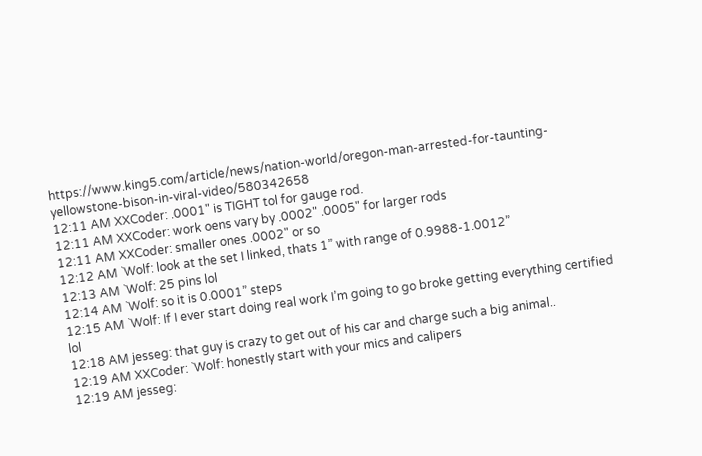https://www.king5.com/article/news/nation-world/oregon-man-arrested-for-taunting-yellowstone-bison-in-viral-video/580342658
12:11 AM XXCoder: .0001" is TIGHT tol for gauge rod.
12:11 AM XXCoder: work oens vary by .0002" .0005" for larger rods
12:11 AM XXCoder: smaller ones .0002" or so
12:12 AM `Wolf: look at the set I linked, thats 1” with range of 0.9988-1.0012”
12:13 AM `Wolf: 25 pins lol
12:14 AM `Wolf: so it is 0.0001” steps
12:15 AM `Wolf: If I ever start doing real work I’m going to go broke getting everything certified lol
12:18 AM jesseg: that guy is crazy to get out of his car and charge such a big animal..
12:19 AM XXCoder: `Wolf: honestly start with your mics and calipers
12:19 AM jesseg: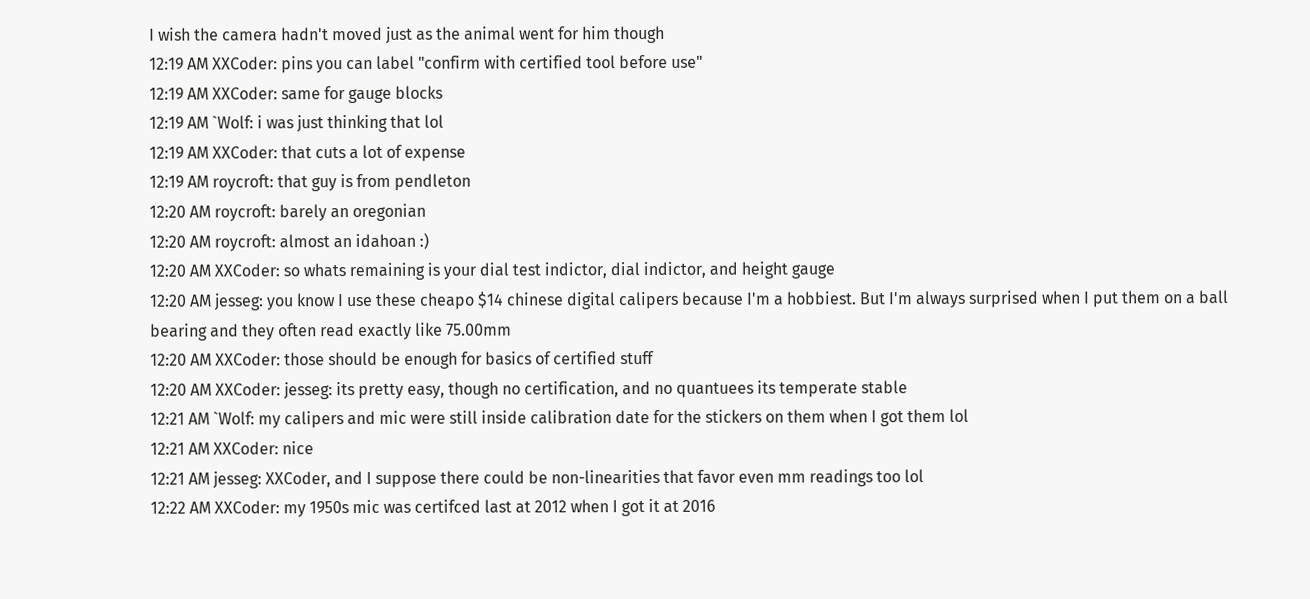I wish the camera hadn't moved just as the animal went for him though
12:19 AM XXCoder: pins you can label "confirm with certified tool before use"
12:19 AM XXCoder: same for gauge blocks
12:19 AM `Wolf: i was just thinking that lol
12:19 AM XXCoder: that cuts a lot of expense
12:19 AM roycroft: that guy is from pendleton
12:20 AM roycroft: barely an oregonian
12:20 AM roycroft: almost an idahoan :)
12:20 AM XXCoder: so whats remaining is your dial test indictor, dial indictor, and height gauge
12:20 AM jesseg: you know I use these cheapo $14 chinese digital calipers because I'm a hobbiest. But I'm always surprised when I put them on a ball bearing and they often read exactly like 75.00mm
12:20 AM XXCoder: those should be enough for basics of certified stuff
12:20 AM XXCoder: jesseg: its pretty easy, though no certification, and no quantuees its temperate stable
12:21 AM `Wolf: my calipers and mic were still inside calibration date for the stickers on them when I got them lol
12:21 AM XXCoder: nice
12:21 AM jesseg: XXCoder, and I suppose there could be non-linearities that favor even mm readings too lol
12:22 AM XXCoder: my 1950s mic was certifced last at 2012 when I got it at 2016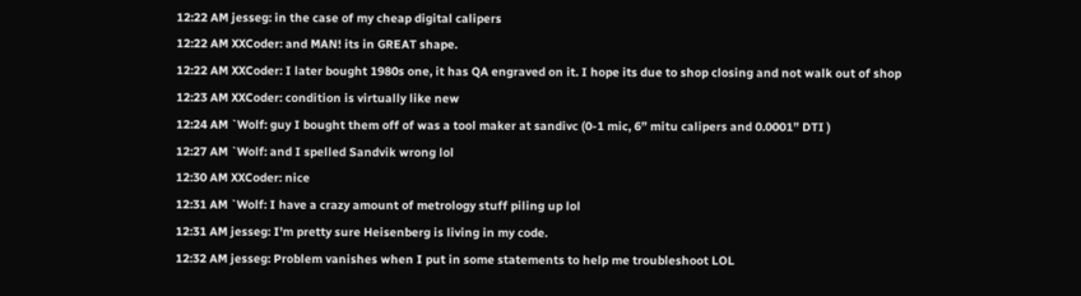12:22 AM jesseg: in the case of my cheap digital calipers
12:22 AM XXCoder: and MAN! its in GREAT shape.
12:22 AM XXCoder: I later bought 1980s one, it has QA engraved on it. I hope its due to shop closing and not walk out of shop
12:23 AM XXCoder: condition is virtually like new
12:24 AM `Wolf: guy I bought them off of was a tool maker at sandivc (0-1 mic, 6” mitu calipers and 0.0001” DTI )
12:27 AM `Wolf: and I spelled Sandvik wrong lol
12:30 AM XXCoder: nice
12:31 AM `Wolf: I have a crazy amount of metrology stuff piling up lol
12:31 AM jesseg: I'm pretty sure Heisenberg is living in my code.
12:32 AM jesseg: Problem vanishes when I put in some statements to help me troubleshoot LOL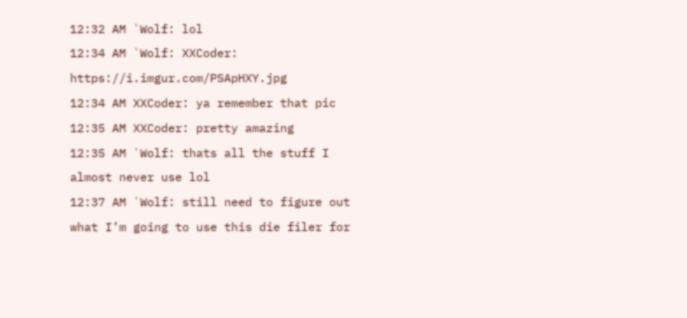12:32 AM `Wolf: lol
12:34 AM `Wolf: XXCoder: https://i.imgur.com/PSApHXY.jpg
12:34 AM XXCoder: ya remember that pic
12:35 AM XXCoder: pretty amazing
12:35 AM `Wolf: thats all the stuff I almost never use lol
12:37 AM `Wolf: still need to figure out what I’m going to use this die filer for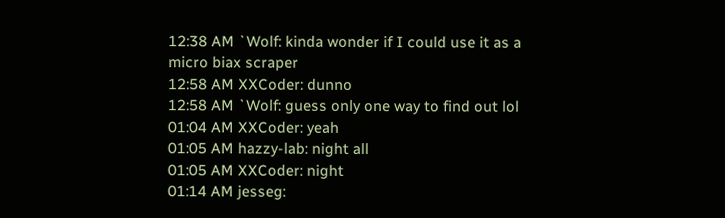12:38 AM `Wolf: kinda wonder if I could use it as a micro biax scraper
12:58 AM XXCoder: dunno
12:58 AM `Wolf: guess only one way to find out lol
01:04 AM XXCoder: yeah
01:05 AM hazzy-lab: night all
01:05 AM XXCoder: night
01:14 AM jesseg: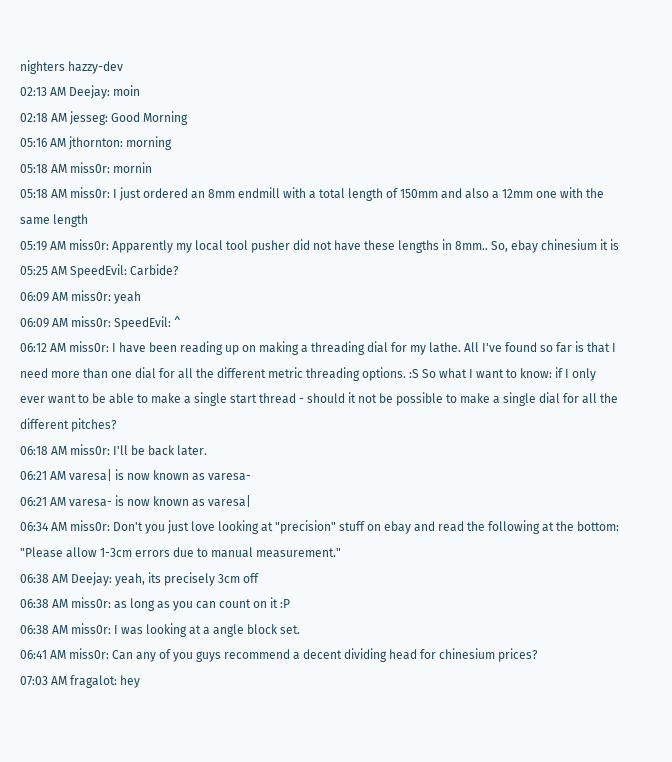nighters hazzy-dev
02:13 AM Deejay: moin
02:18 AM jesseg: Good Morning
05:16 AM jthornton: morning
05:18 AM miss0r: mornin
05:18 AM miss0r: I just ordered an 8mm endmill with a total length of 150mm and also a 12mm one with the same length
05:19 AM miss0r: Apparently my local tool pusher did not have these lengths in 8mm.. So, ebay chinesium it is
05:25 AM SpeedEvil: Carbide?
06:09 AM miss0r: yeah
06:09 AM miss0r: SpeedEvil: ^
06:12 AM miss0r: I have been reading up on making a threading dial for my lathe. All I've found so far is that I need more than one dial for all the different metric threading options. :S So what I want to know: if I only ever want to be able to make a single start thread - should it not be possible to make a single dial for all the different pitches?
06:18 AM miss0r: I'll be back later.
06:21 AM varesa| is now known as varesa-
06:21 AM varesa- is now known as varesa|
06:34 AM miss0r: Don't you just love looking at "precision" stuff on ebay and read the following at the bottom: "Please allow 1-3cm errors due to manual measurement."
06:38 AM Deejay: yeah, its precisely 3cm off
06:38 AM miss0r: as long as you can count on it :P
06:38 AM miss0r: I was looking at a angle block set.
06:41 AM miss0r: Can any of you guys recommend a decent dividing head for chinesium prices?
07:03 AM fragalot: hey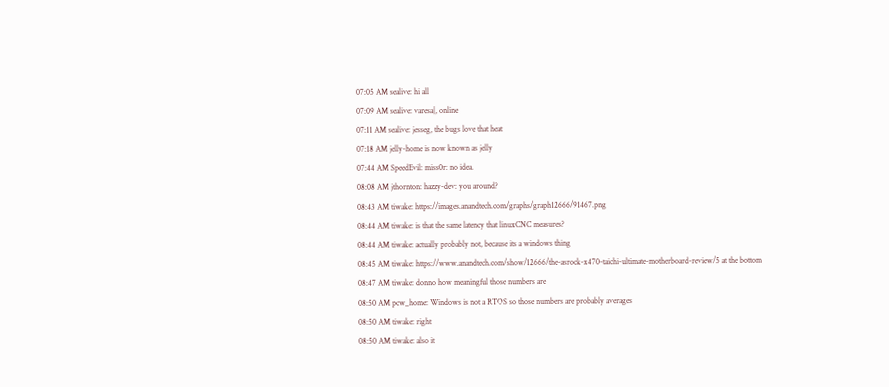07:05 AM sealive: hi all
07:09 AM sealive: varesa|, online
07:11 AM sealive: jesseg, the bugs love that heat
07:18 AM jelly-home is now known as jelly
07:44 AM SpeedEvil: miss0r: no idea.
08:08 AM jthornton: hazzy-dev: you around?
08:43 AM tiwake: https://images.anandtech.com/graphs/graph12666/91467.png
08:44 AM tiwake: is that the same latency that linuxCNC measures?
08:44 AM tiwake: actually probably not, because its a windows thing
08:45 AM tiwake: https://www.anandtech.com/show/12666/the-asrock-x470-taichi-ultimate-motherboard-review/5 at the bottom
08:47 AM tiwake: donno how meaningful those numbers are
08:50 AM pcw_home: Windows is not a RTOS so those numbers are probably averages
08:50 AM tiwake: right
08:50 AM tiwake: also it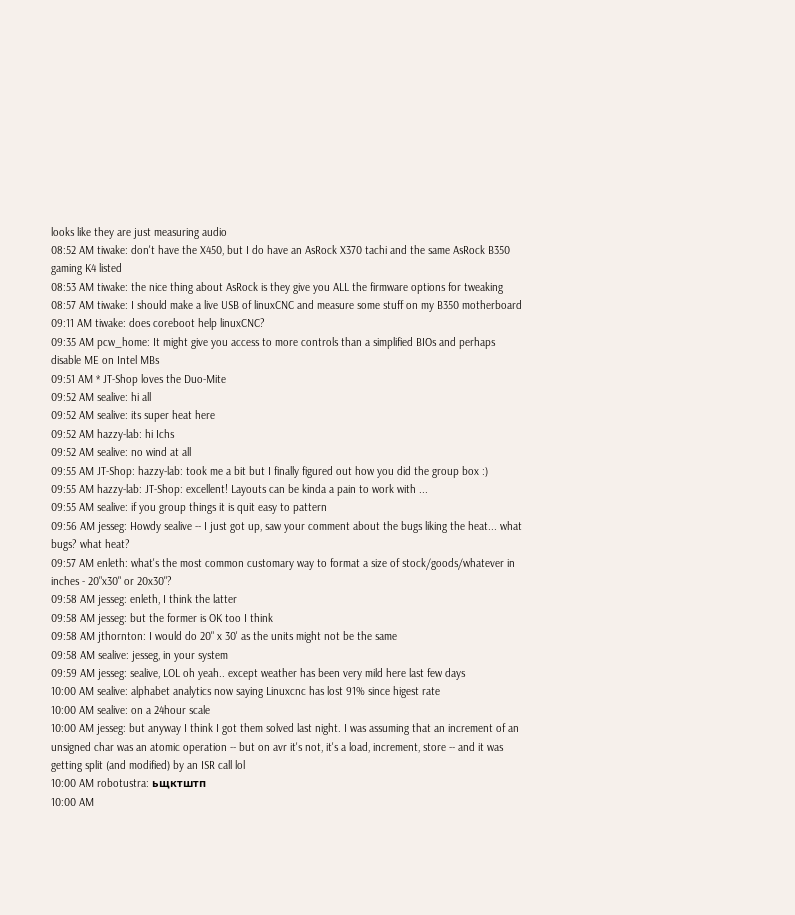looks like they are just measuring audio
08:52 AM tiwake: don't have the X450, but I do have an AsRock X370 tachi and the same AsRock B350 gaming K4 listed
08:53 AM tiwake: the nice thing about AsRock is they give you ALL the firmware options for tweaking
08:57 AM tiwake: I should make a live USB of linuxCNC and measure some stuff on my B350 motherboard
09:11 AM tiwake: does coreboot help linuxCNC?
09:35 AM pcw_home: It might give you access to more controls than a simplified BIOs and perhaps disable ME on Intel MBs
09:51 AM * JT-Shop loves the Duo-Mite
09:52 AM sealive: hi all
09:52 AM sealive: its super heat here
09:52 AM hazzy-lab: hi Ichs
09:52 AM sealive: no wind at all
09:55 AM JT-Shop: hazzy-lab: took me a bit but I finally figured out how you did the group box :)
09:55 AM hazzy-lab: JT-Shop: excellent! Layouts can be kinda a pain to work with ...
09:55 AM sealive: if you group things it is quit easy to pattern
09:56 AM jesseg: Howdy sealive -- I just got up, saw your comment about the bugs liking the heat... what bugs? what heat?
09:57 AM enleth: what's the most common customary way to format a size of stock/goods/whatever in inches - 20"x30" or 20x30"?
09:58 AM jesseg: enleth, I think the latter
09:58 AM jesseg: but the former is OK too I think
09:58 AM jthornton: I would do 20" x 30' as the units might not be the same
09:58 AM sealive: jesseg, in your system
09:59 AM jesseg: sealive, LOL oh yeah.. except weather has been very mild here last few days
10:00 AM sealive: alphabet analytics now saying Linuxcnc has lost 91% since higest rate
10:00 AM sealive: on a 24hour scale
10:00 AM jesseg: but anyway I think I got them solved last night. I was assuming that an increment of an unsigned char was an atomic operation -- but on avr it's not, it's a load, increment, store -- and it was getting split (and modified) by an ISR call lol
10:00 AM robotustra: ьщктштп
10:00 AM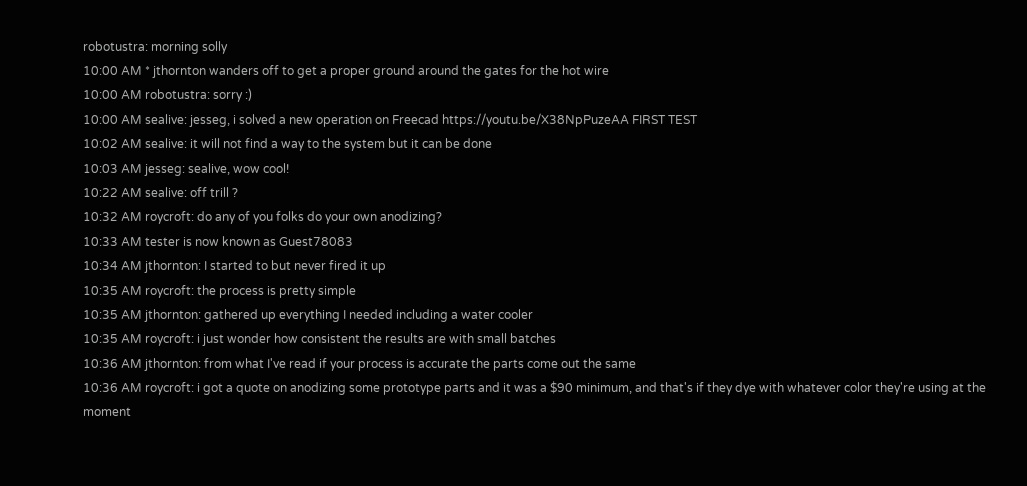robotustra: morning solly
10:00 AM * jthornton wanders off to get a proper ground around the gates for the hot wire
10:00 AM robotustra: sorry :)
10:00 AM sealive: jesseg, i solved a new operation on Freecad https://youtu.be/X38NpPuzeAA FIRST TEST
10:02 AM sealive: it will not find a way to the system but it can be done
10:03 AM jesseg: sealive, wow cool!
10:22 AM sealive: off trill ?
10:32 AM roycroft: do any of you folks do your own anodizing?
10:33 AM tester is now known as Guest78083
10:34 AM jthornton: I started to but never fired it up
10:35 AM roycroft: the process is pretty simple
10:35 AM jthornton: gathered up everything I needed including a water cooler
10:35 AM roycroft: i just wonder how consistent the results are with small batches
10:36 AM jthornton: from what I've read if your process is accurate the parts come out the same
10:36 AM roycroft: i got a quote on anodizing some prototype parts and it was a $90 minimum, and that's if they dye with whatever color they're using at the moment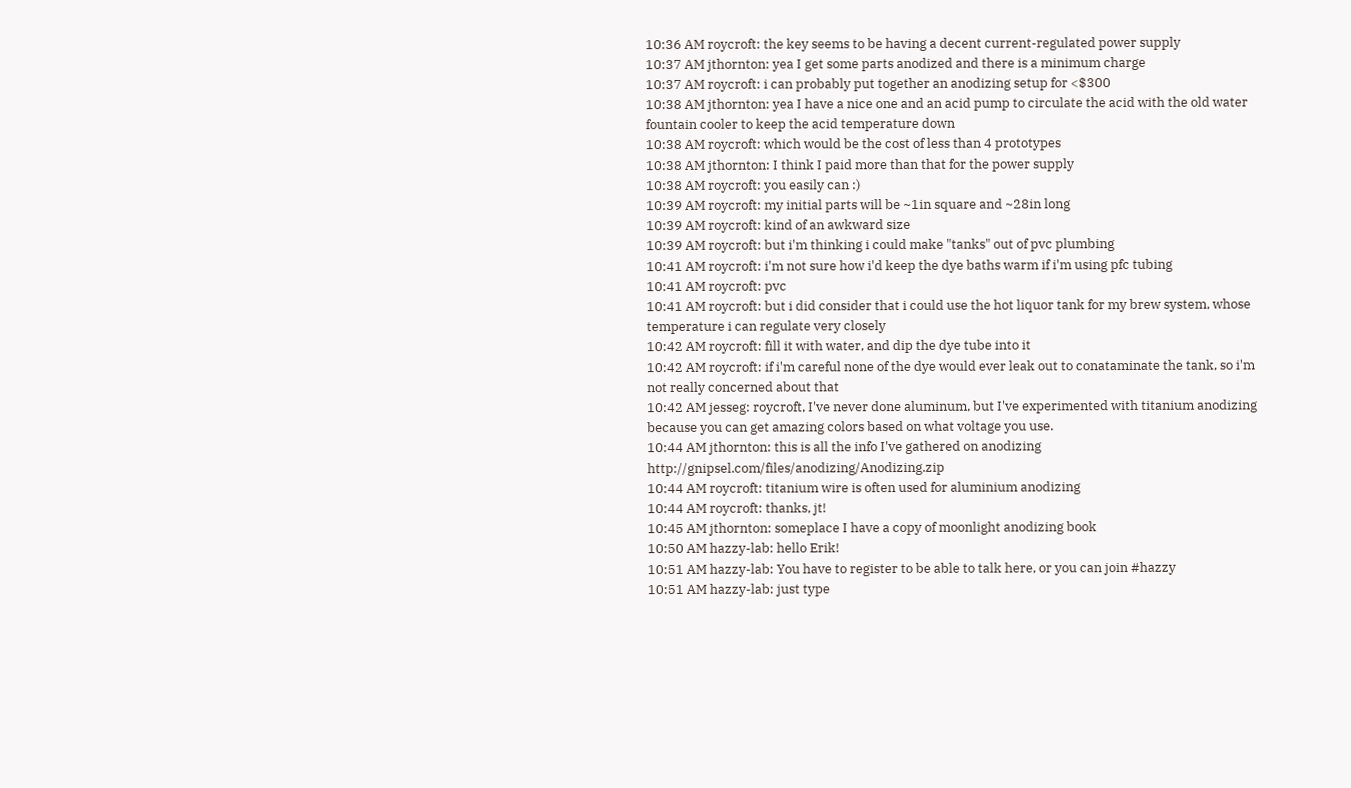10:36 AM roycroft: the key seems to be having a decent current-regulated power supply
10:37 AM jthornton: yea I get some parts anodized and there is a minimum charge
10:37 AM roycroft: i can probably put together an anodizing setup for <$300
10:38 AM jthornton: yea I have a nice one and an acid pump to circulate the acid with the old water fountain cooler to keep the acid temperature down
10:38 AM roycroft: which would be the cost of less than 4 prototypes
10:38 AM jthornton: I think I paid more than that for the power supply
10:38 AM roycroft: you easily can :)
10:39 AM roycroft: my initial parts will be ~1in square and ~28in long
10:39 AM roycroft: kind of an awkward size
10:39 AM roycroft: but i'm thinking i could make "tanks" out of pvc plumbing
10:41 AM roycroft: i'm not sure how i'd keep the dye baths warm if i'm using pfc tubing
10:41 AM roycroft: pvc
10:41 AM roycroft: but i did consider that i could use the hot liquor tank for my brew system, whose temperature i can regulate very closely
10:42 AM roycroft: fill it with water, and dip the dye tube into it
10:42 AM roycroft: if i'm careful none of the dye would ever leak out to conataminate the tank, so i'm not really concerned about that
10:42 AM jesseg: roycroft, I've never done aluminum, but I've experimented with titanium anodizing because you can get amazing colors based on what voltage you use.
10:44 AM jthornton: this is all the info I've gathered on anodizing http://gnipsel.com/files/anodizing/Anodizing.zip
10:44 AM roycroft: titanium wire is often used for aluminium anodizing
10:44 AM roycroft: thanks, jt!
10:45 AM jthornton: someplace I have a copy of moonlight anodizing book
10:50 AM hazzy-lab: hello Erik!
10:51 AM hazzy-lab: You have to register to be able to talk here, or you can join #hazzy
10:51 AM hazzy-lab: just type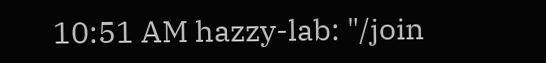10:51 AM hazzy-lab: "/join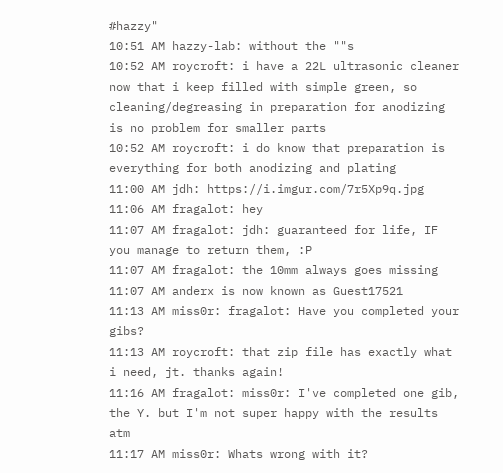#hazzy"
10:51 AM hazzy-lab: without the ""s
10:52 AM roycroft: i have a 22L ultrasonic cleaner now that i keep filled with simple green, so cleaning/degreasing in preparation for anodizing is no problem for smaller parts
10:52 AM roycroft: i do know that preparation is everything for both anodizing and plating
11:00 AM jdh: https://i.imgur.com/7r5Xp9q.jpg
11:06 AM fragalot: hey
11:07 AM fragalot: jdh: guaranteed for life, IF you manage to return them, :P
11:07 AM fragalot: the 10mm always goes missing
11:07 AM anderx is now known as Guest17521
11:13 AM miss0r: fragalot: Have you completed your gibs?
11:13 AM roycroft: that zip file has exactly what i need, jt. thanks again!
11:16 AM fragalot: miss0r: I've completed one gib, the Y. but I'm not super happy with the results atm
11:17 AM miss0r: Whats wrong with it?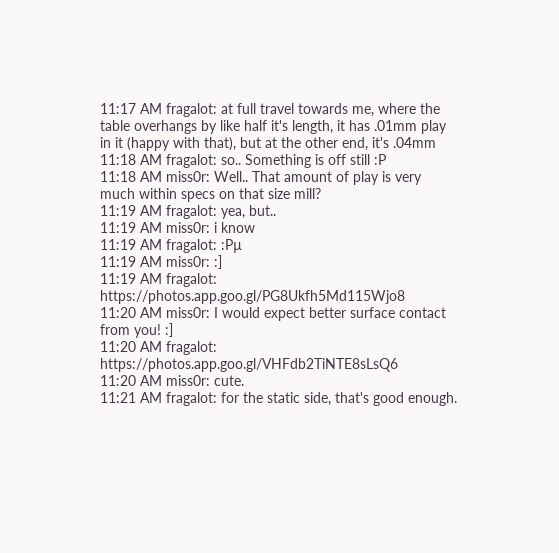11:17 AM fragalot: at full travel towards me, where the table overhangs by like half it's length, it has .01mm play in it (happy with that), but at the other end, it's .04mm
11:18 AM fragalot: so.. Something is off still :P
11:18 AM miss0r: Well.. That amount of play is very much within specs on that size mill?
11:19 AM fragalot: yea, but..
11:19 AM miss0r: i know
11:19 AM fragalot: :Pµ
11:19 AM miss0r: :]
11:19 AM fragalot: https://photos.app.goo.gl/PG8Ukfh5Md115Wjo8
11:20 AM miss0r: I would expect better surface contact from you! :]
11:20 AM fragalot: https://photos.app.goo.gl/VHFdb2TiNTE8sLsQ6
11:20 AM miss0r: cute.
11:21 AM fragalot: for the static side, that's good enough.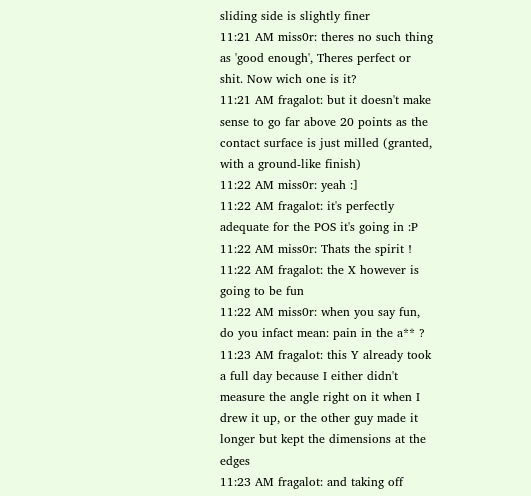sliding side is slightly finer
11:21 AM miss0r: theres no such thing as 'good enough', Theres perfect or shit. Now wich one is it?
11:21 AM fragalot: but it doesn't make sense to go far above 20 points as the contact surface is just milled (granted, with a ground-like finish)
11:22 AM miss0r: yeah :]
11:22 AM fragalot: it's perfectly adequate for the POS it's going in :P
11:22 AM miss0r: Thats the spirit !
11:22 AM fragalot: the X however is going to be fun
11:22 AM miss0r: when you say fun, do you infact mean: pain in the a** ?
11:23 AM fragalot: this Y already took a full day because I either didn't measure the angle right on it when I drew it up, or the other guy made it longer but kept the dimensions at the edges
11:23 AM fragalot: and taking off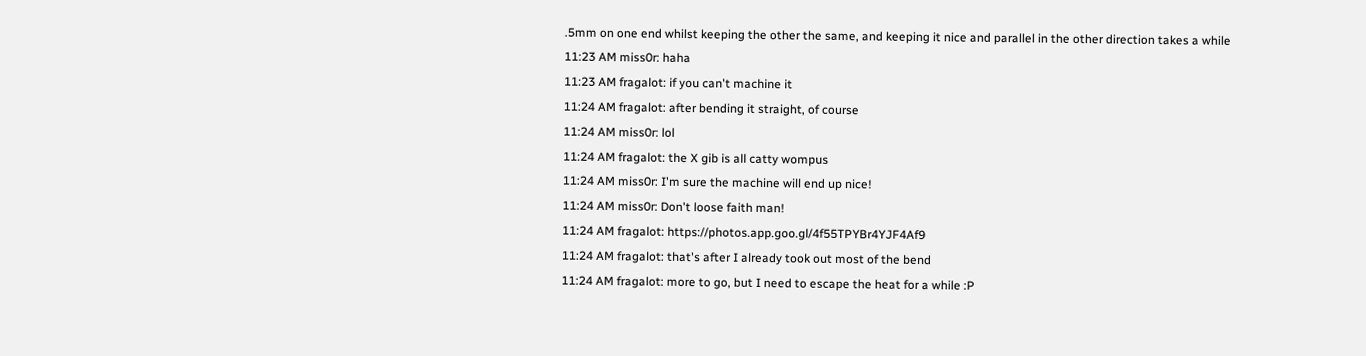.5mm on one end whilst keeping the other the same, and keeping it nice and parallel in the other direction takes a while
11:23 AM miss0r: haha
11:23 AM fragalot: if you can't machine it
11:24 AM fragalot: after bending it straight, of course
11:24 AM miss0r: lol
11:24 AM fragalot: the X gib is all catty wompus
11:24 AM miss0r: I'm sure the machine will end up nice!
11:24 AM miss0r: Don't loose faith man!
11:24 AM fragalot: https://photos.app.goo.gl/4f55TPYBr4YJF4Af9
11:24 AM fragalot: that's after I already took out most of the bend
11:24 AM fragalot: more to go, but I need to escape the heat for a while :P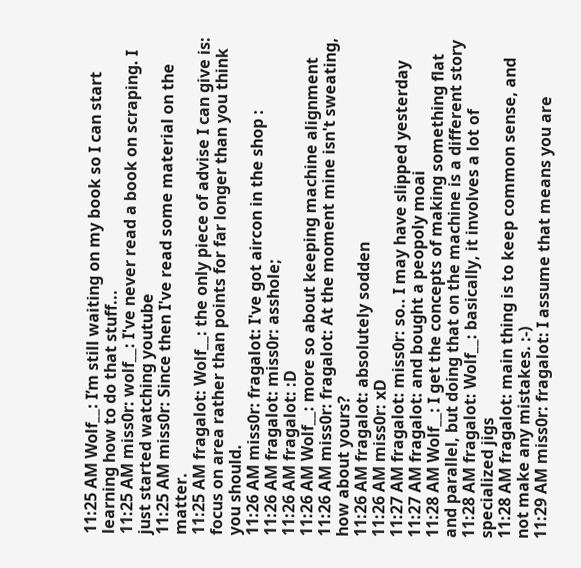11:25 AM Wolf__: I’m still waiting on my book so I can start learning how to do that stuff...
11:25 AM miss0r: wolf__: I've never read a book on scraping. I just started watching youtube
11:25 AM miss0r: Since then I've read some material on the matter.
11:25 AM fragalot: Wolf__: the only piece of advise I can give is: focus on area rather than points for far longer than you think you should.
11:26 AM miss0r: fragalot: I've got aircon in the shop :
11:26 AM fragalot: miss0r: asshole;
11:26 AM fragalot: :D
11:26 AM Wolf__: more so about keeping machine alignment
11:26 AM miss0r: fragalot: At the moment mine isn't sweating, how about yours?
11:26 AM fragalot: absolutely sodden
11:26 AM miss0r: xD
11:27 AM fragalot: miss0r: so.. I may have slipped yesterday
11:27 AM fragalot: and bought a peopoly moai
11:28 AM Wolf__: I get the concepts of making something flat and parallel, but doing that on the machine is a different story
11:28 AM fragalot: Wolf__: basically, it involves a lot of specialized jigs
11:28 AM fragalot: main thing is to keep common sense, and not make any mistakes. :-)
11:29 AM miss0r: fragalot: I assume that means you are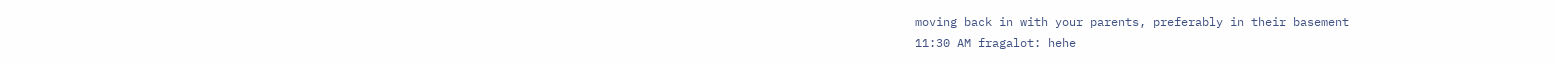moving back in with your parents, preferably in their basement
11:30 AM fragalot: hehe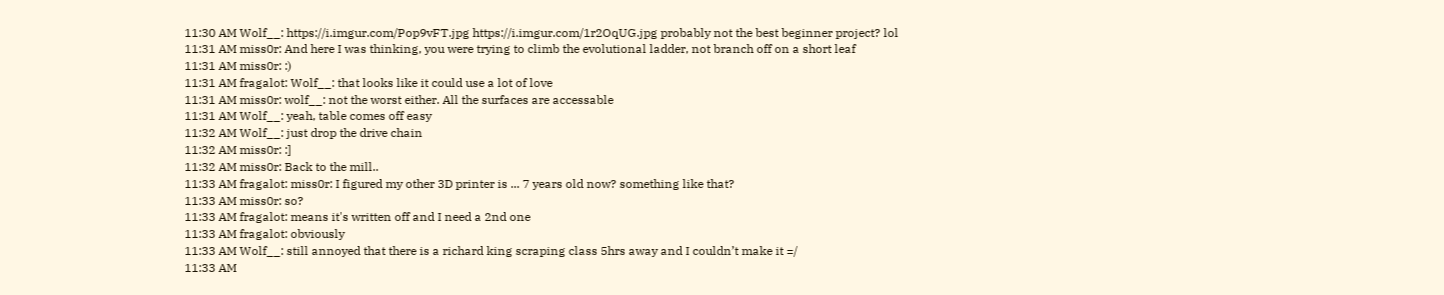11:30 AM Wolf__: https://i.imgur.com/Pop9vFT.jpg https://i.imgur.com/1r2OqUG.jpg probably not the best beginner project? lol
11:31 AM miss0r: And here I was thinking, you were trying to climb the evolutional ladder, not branch off on a short leaf
11:31 AM miss0r: :)
11:31 AM fragalot: Wolf__: that looks like it could use a lot of love
11:31 AM miss0r: wolf__: not the worst either. All the surfaces are accessable
11:31 AM Wolf__: yeah, table comes off easy
11:32 AM Wolf__: just drop the drive chain
11:32 AM miss0r: :]
11:32 AM miss0r: Back to the mill..
11:33 AM fragalot: miss0r: I figured my other 3D printer is ... 7 years old now? something like that?
11:33 AM miss0r: so?
11:33 AM fragalot: means it's written off and I need a 2nd one
11:33 AM fragalot: obviously
11:33 AM Wolf__: still annoyed that there is a richard king scraping class 5hrs away and I couldn’t make it =/
11:33 AM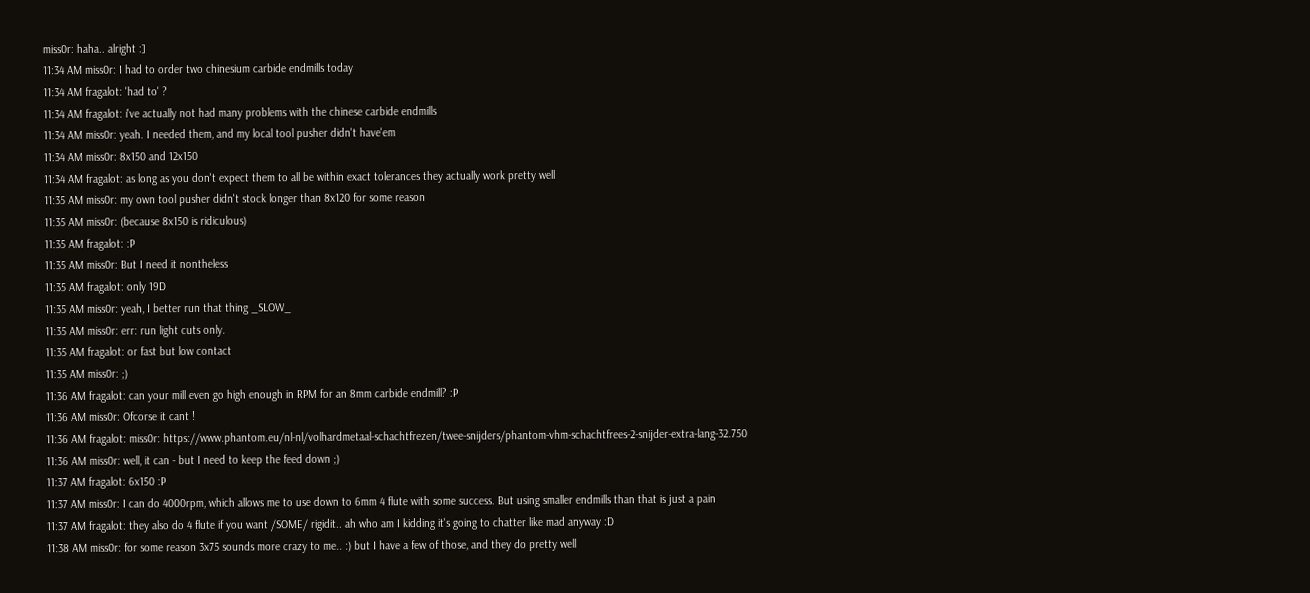miss0r: haha.. alright :]
11:34 AM miss0r: I had to order two chinesium carbide endmills today
11:34 AM fragalot: 'had to' ?
11:34 AM fragalot: i've actually not had many problems with the chinese carbide endmills
11:34 AM miss0r: yeah. I needed them, and my local tool pusher didn't have'em
11:34 AM miss0r: 8x150 and 12x150
11:34 AM fragalot: as long as you don't expect them to all be within exact tolerances they actually work pretty well
11:35 AM miss0r: my own tool pusher didn't stock longer than 8x120 for some reason
11:35 AM miss0r: (because 8x150 is ridiculous)
11:35 AM fragalot: :P
11:35 AM miss0r: But I need it nontheless
11:35 AM fragalot: only 19D
11:35 AM miss0r: yeah, I better run that thing _SLOW_
11:35 AM miss0r: err: run light cuts only.
11:35 AM fragalot: or fast but low contact
11:35 AM miss0r: ;)
11:36 AM fragalot: can your mill even go high enough in RPM for an 8mm carbide endmill? :P
11:36 AM miss0r: Ofcorse it cant !
11:36 AM fragalot: miss0r: https://www.phantom.eu/nl-nl/volhardmetaal-schachtfrezen/twee-snijders/phantom-vhm-schachtfrees-2-snijder-extra-lang-32.750
11:36 AM miss0r: well, it can - but I need to keep the feed down ;)
11:37 AM fragalot: 6x150 :P
11:37 AM miss0r: I can do 4000rpm, which allows me to use down to 6mm 4 flute with some success. But using smaller endmills than that is just a pain
11:37 AM fragalot: they also do 4 flute if you want /SOME/ rigidit.. ah who am I kidding it's going to chatter like mad anyway :D
11:38 AM miss0r: for some reason 3x75 sounds more crazy to me.. :) but I have a few of those, and they do pretty well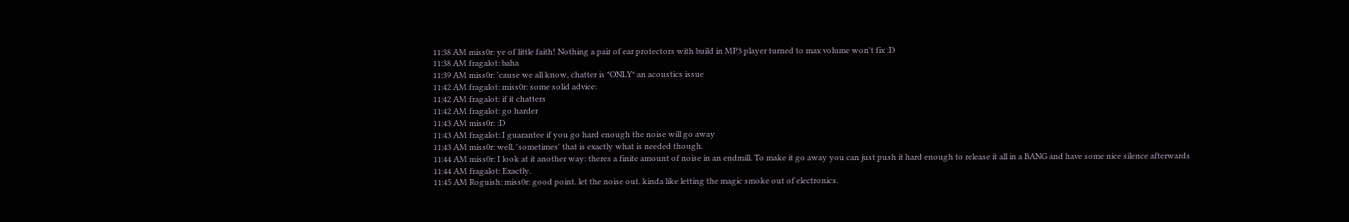11:38 AM miss0r: ye of little faith! Nothing a pair of ear protectors with build in MP3 player turned to max volume won't fix :D
11:38 AM fragalot: baha
11:39 AM miss0r: 'cause we all know, chatter is *ONLY* an acoustics issue
11:42 AM fragalot: miss0r: some solid advice:
11:42 AM fragalot: if it chatters
11:42 AM fragalot: go harder
11:43 AM miss0r: :D
11:43 AM fragalot: I guarantee if you go hard enough the noise will go away
11:43 AM miss0r: well, 'sometimes' that is exactly what is needed though.
11:44 AM miss0r: I look at it another way: theres a finite amount of noise in an endmill. To make it go away you can just push it hard enough to release it all in a BANG and have some nice silence afterwards
11:44 AM fragalot: Exactly.
11:45 AM Roguish: miss0r: good point. let the noise out. kinda like letting the magic smoke out of electronics.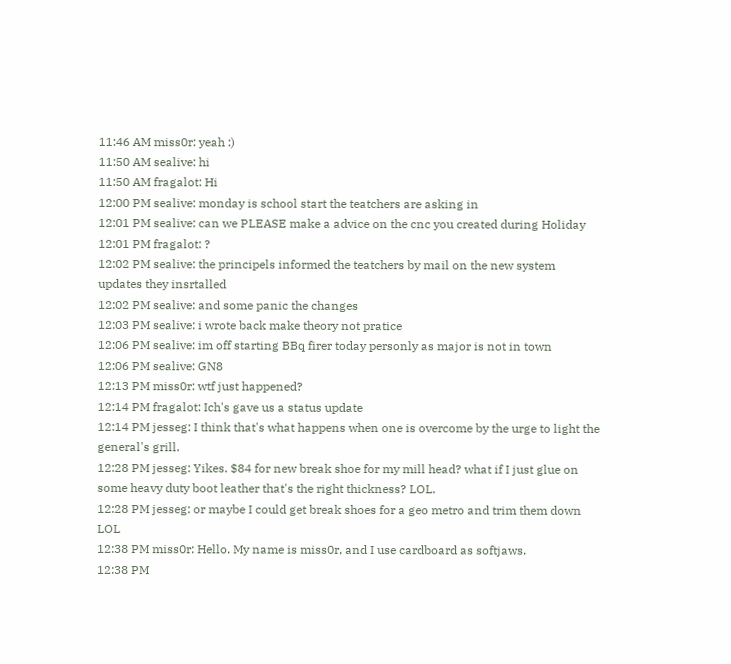11:46 AM miss0r: yeah :)
11:50 AM sealive: hi
11:50 AM fragalot: Hi
12:00 PM sealive: monday is school start the teatchers are asking in
12:01 PM sealive: can we PLEASE make a advice on the cnc you created during Holiday
12:01 PM fragalot: ?
12:02 PM sealive: the principels informed the teatchers by mail on the new system updates they insrtalled
12:02 PM sealive: and some panic the changes
12:03 PM sealive: i wrote back make theory not pratice
12:06 PM sealive: im off starting BBq firer today personly as major is not in town
12:06 PM sealive: GN8
12:13 PM miss0r: wtf just happened?
12:14 PM fragalot: Ich's gave us a status update
12:14 PM jesseg: I think that's what happens when one is overcome by the urge to light the general's grill.
12:28 PM jesseg: Yikes. $84 for new break shoe for my mill head? what if I just glue on some heavy duty boot leather that's the right thickness? LOL.
12:28 PM jesseg: or maybe I could get break shoes for a geo metro and trim them down LOL
12:38 PM miss0r: Hello. My name is miss0r, and I use cardboard as softjaws.
12:38 PM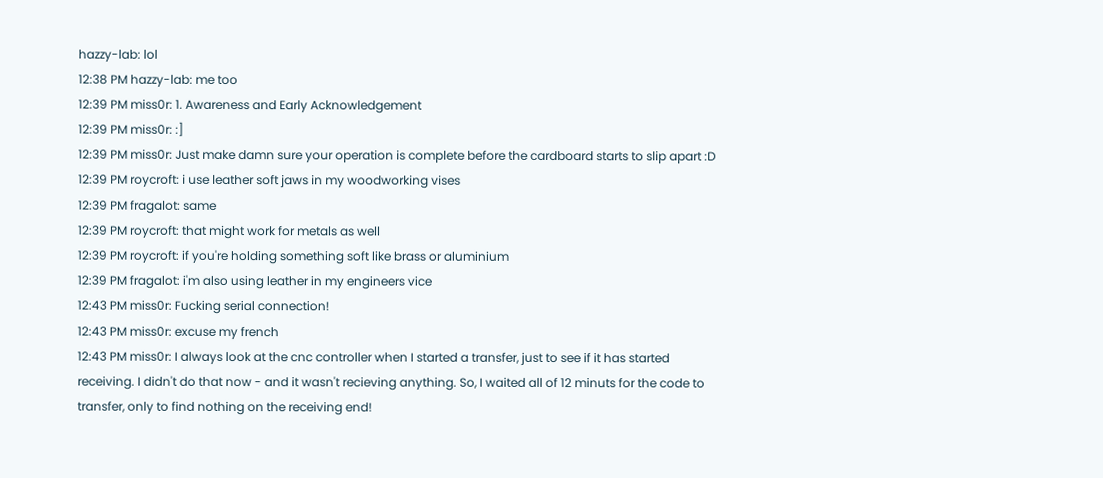hazzy-lab: lol
12:38 PM hazzy-lab: me too
12:39 PM miss0r: 1. Awareness and Early Acknowledgement
12:39 PM miss0r: :]
12:39 PM miss0r: Just make damn sure your operation is complete before the cardboard starts to slip apart :D
12:39 PM roycroft: i use leather soft jaws in my woodworking vises
12:39 PM fragalot: same
12:39 PM roycroft: that might work for metals as well
12:39 PM roycroft: if you're holding something soft like brass or aluminium
12:39 PM fragalot: i'm also using leather in my engineers vice
12:43 PM miss0r: Fucking serial connection!
12:43 PM miss0r: excuse my french
12:43 PM miss0r: I always look at the cnc controller when I started a transfer, just to see if it has started receiving. I didn't do that now - and it wasn't recieving anything. So, I waited all of 12 minuts for the code to transfer, only to find nothing on the receiving end!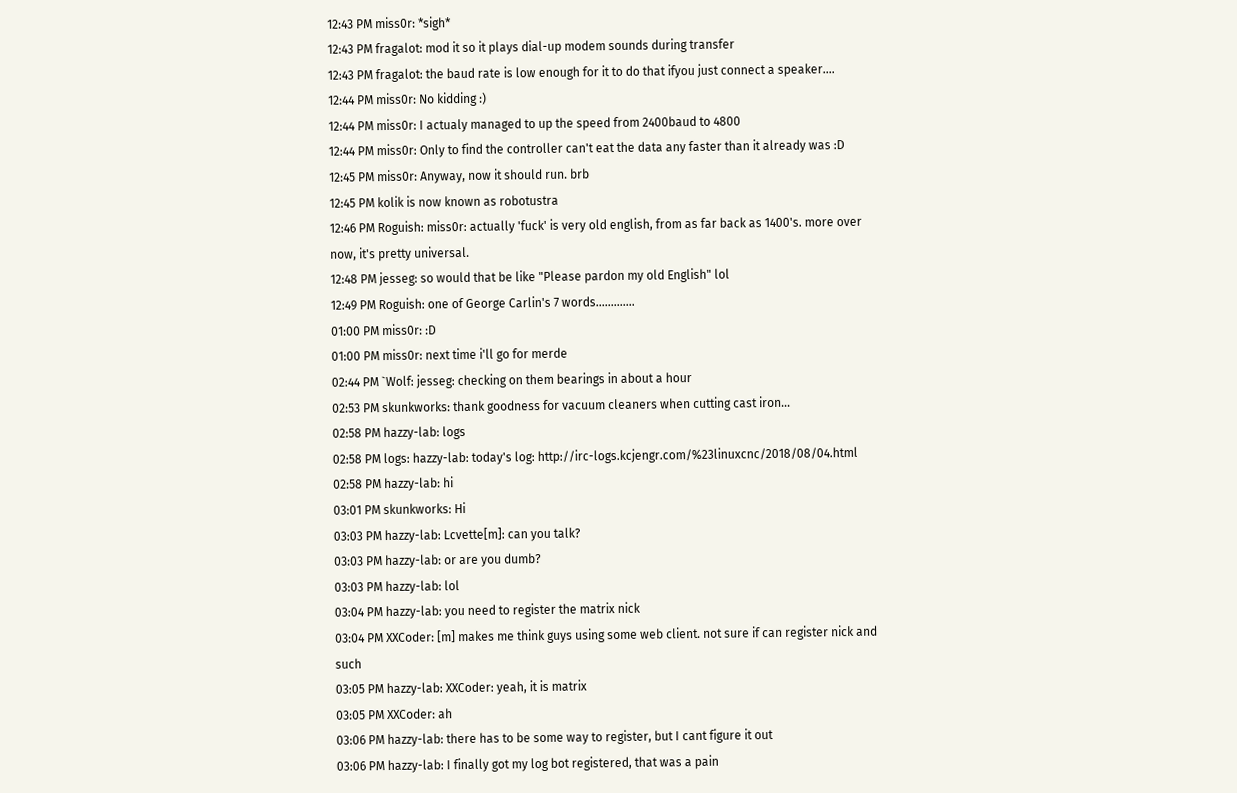12:43 PM miss0r: *sigh*
12:43 PM fragalot: mod it so it plays dial-up modem sounds during transfer
12:43 PM fragalot: the baud rate is low enough for it to do that ifyou just connect a speaker....
12:44 PM miss0r: No kidding :)
12:44 PM miss0r: I actualy managed to up the speed from 2400baud to 4800
12:44 PM miss0r: Only to find the controller can't eat the data any faster than it already was :D
12:45 PM miss0r: Anyway, now it should run. brb
12:45 PM kolik is now known as robotustra
12:46 PM Roguish: miss0r: actually 'fuck' is very old english, from as far back as 1400's. more over now, it's pretty universal.
12:48 PM jesseg: so would that be like "Please pardon my old English" lol
12:49 PM Roguish: one of George Carlin's 7 words.............
01:00 PM miss0r: :D
01:00 PM miss0r: next time i'll go for merde
02:44 PM `Wolf: jesseg: checking on them bearings in about a hour
02:53 PM skunkworks: thank goodness for vacuum cleaners when cutting cast iron...
02:58 PM hazzy-lab: logs
02:58 PM logs: hazzy-lab: today's log: http://irc-logs.kcjengr.com/%23linuxcnc/2018/08/04.html
02:58 PM hazzy-lab: hi
03:01 PM skunkworks: Hi
03:03 PM hazzy-lab: Lcvette[m]: can you talk?
03:03 PM hazzy-lab: or are you dumb?
03:03 PM hazzy-lab: lol
03:04 PM hazzy-lab: you need to register the matrix nick
03:04 PM XXCoder: [m] makes me think guys using some web client. not sure if can register nick and such
03:05 PM hazzy-lab: XXCoder: yeah, it is matrix
03:05 PM XXCoder: ah
03:06 PM hazzy-lab: there has to be some way to register, but I cant figure it out
03:06 PM hazzy-lab: I finally got my log bot registered, that was a pain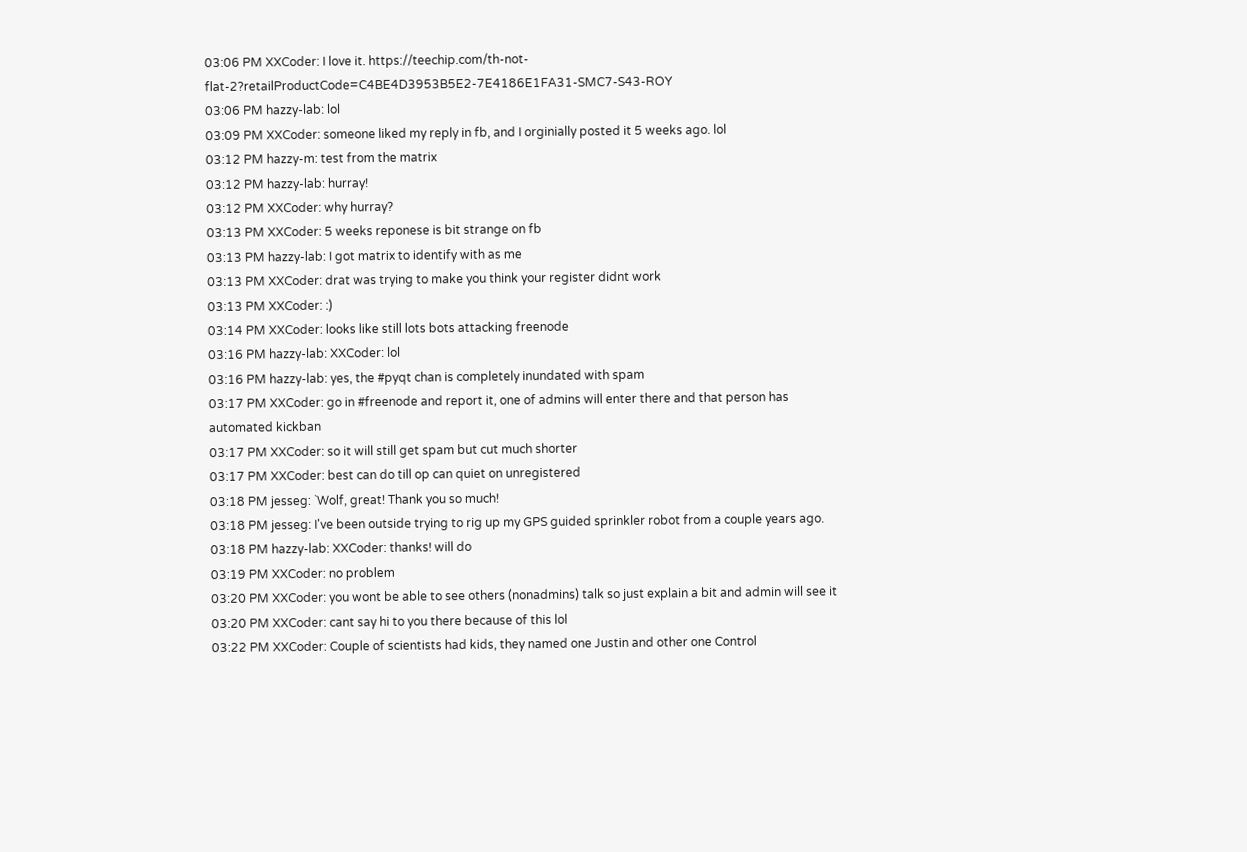03:06 PM XXCoder: I love it. https://teechip.com/th-not-flat-2?retailProductCode=C4BE4D3953B5E2-7E4186E1FA31-SMC7-S43-ROY
03:06 PM hazzy-lab: lol
03:09 PM XXCoder: someone liked my reply in fb, and I orginially posted it 5 weeks ago. lol
03:12 PM hazzy-m: test from the matrix
03:12 PM hazzy-lab: hurray!
03:12 PM XXCoder: why hurray?
03:13 PM XXCoder: 5 weeks reponese is bit strange on fb
03:13 PM hazzy-lab: I got matrix to identify with as me
03:13 PM XXCoder: drat was trying to make you think your register didnt work
03:13 PM XXCoder: :)
03:14 PM XXCoder: looks like still lots bots attacking freenode
03:16 PM hazzy-lab: XXCoder: lol
03:16 PM hazzy-lab: yes, the #pyqt chan is completely inundated with spam
03:17 PM XXCoder: go in #freenode and report it, one of admins will enter there and that person has automated kickban
03:17 PM XXCoder: so it will still get spam but cut much shorter
03:17 PM XXCoder: best can do till op can quiet on unregistered
03:18 PM jesseg: `Wolf, great! Thank you so much!
03:18 PM jesseg: I've been outside trying to rig up my GPS guided sprinkler robot from a couple years ago.
03:18 PM hazzy-lab: XXCoder: thanks! will do
03:19 PM XXCoder: no problem
03:20 PM XXCoder: you wont be able to see others (nonadmins) talk so just explain a bit and admin will see it
03:20 PM XXCoder: cant say hi to you there because of this lol
03:22 PM XXCoder: Couple of scientists had kids, they named one Justin and other one Control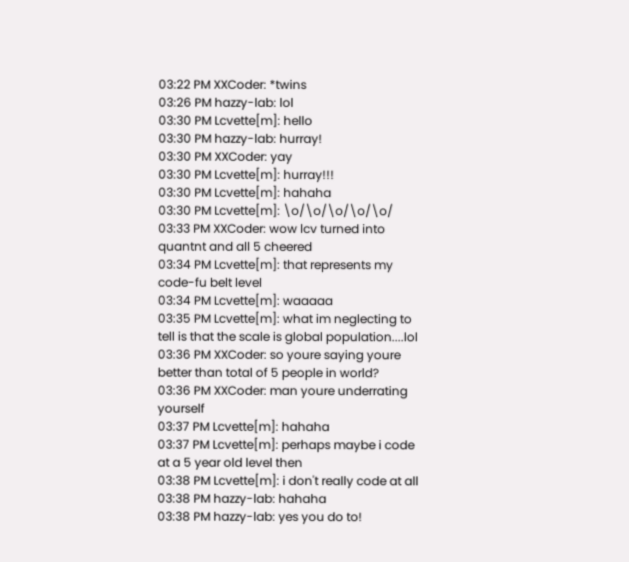03:22 PM XXCoder: *twins
03:26 PM hazzy-lab: lol
03:30 PM Lcvette[m]: hello
03:30 PM hazzy-lab: hurray!
03:30 PM XXCoder: yay
03:30 PM Lcvette[m]: hurray!!!
03:30 PM Lcvette[m]: hahaha
03:30 PM Lcvette[m]: \o/\o/\o/\o/\o/
03:33 PM XXCoder: wow lcv turned into quantnt and all 5 cheered
03:34 PM Lcvette[m]: that represents my code-fu belt level
03:34 PM Lcvette[m]: waaaaa
03:35 PM Lcvette[m]: what im neglecting to tell is that the scale is global population....lol
03:36 PM XXCoder: so youre saying youre better than total of 5 people in world?
03:36 PM XXCoder: man youre underrating yourself
03:37 PM Lcvette[m]: hahaha
03:37 PM Lcvette[m]: perhaps maybe i code at a 5 year old level then
03:38 PM Lcvette[m]: i don't really code at all
03:38 PM hazzy-lab: hahaha
03:38 PM hazzy-lab: yes you do to!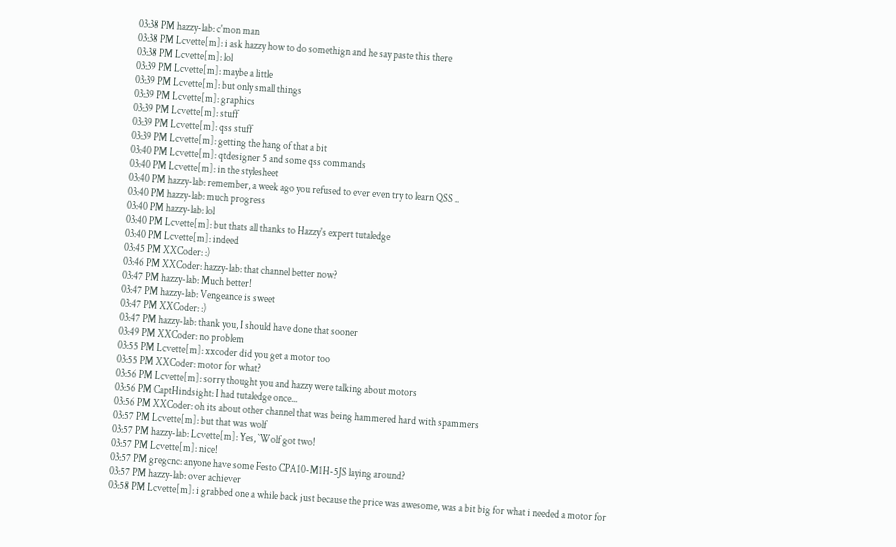03:38 PM hazzy-lab: c'mon man
03:38 PM Lcvette[m]: i ask hazzy how to do somethign and he say paste this there
03:38 PM Lcvette[m]: lol
03:39 PM Lcvette[m]: maybe a little
03:39 PM Lcvette[m]: but only small things
03:39 PM Lcvette[m]: graphics
03:39 PM Lcvette[m]: stuff
03:39 PM Lcvette[m]: qss stuff
03:39 PM Lcvette[m]: getting the hang of that a bit
03:40 PM Lcvette[m]: qtdesigner 5 and some qss commands
03:40 PM Lcvette[m]: in the stylesheet
03:40 PM hazzy-lab: remember, a week ago you refused to ever even try to learn QSS ..
03:40 PM hazzy-lab: much progress
03:40 PM hazzy-lab: lol
03:40 PM Lcvette[m]: but thats all thanks to Hazzy's expert tutaledge
03:40 PM Lcvette[m]: indeed
03:45 PM XXCoder: :)
03:46 PM XXCoder: hazzy-lab: that channel better now?
03:47 PM hazzy-lab: Much better!
03:47 PM hazzy-lab: Vengeance is sweet
03:47 PM XXCoder: :)
03:47 PM hazzy-lab: thank you, I should have done that sooner
03:49 PM XXCoder: no problem
03:55 PM Lcvette[m]: xxcoder did you get a motor too
03:55 PM XXCoder: motor for what?
03:56 PM Lcvette[m]: sorry thought you and hazzy were talking about motors
03:56 PM CaptHindsight: I had tutaledge once...
03:56 PM XXCoder: oh its about other channel that was being hammered hard with spammers
03:57 PM Lcvette[m]: but that was wolf
03:57 PM hazzy-lab: Lcvette[m]: Yes, `Wolf got two!
03:57 PM Lcvette[m]: nice!
03:57 PM gregcnc: anyone have some Festo CPA10-M1H-5JS laying around?
03:57 PM hazzy-lab: over achiever
03:58 PM Lcvette[m]: i grabbed one a while back just because the price was awesome, was a bit big for what i needed a motor for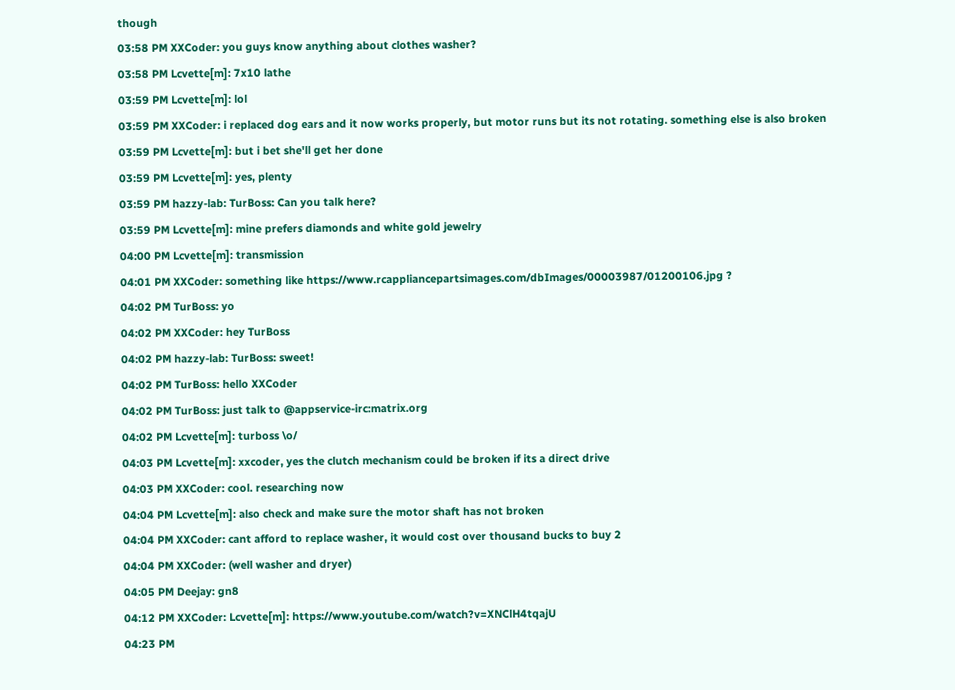though
03:58 PM XXCoder: you guys know anything about clothes washer?
03:58 PM Lcvette[m]: 7x10 lathe
03:59 PM Lcvette[m]: lol
03:59 PM XXCoder: i replaced dog ears and it now works properly, but motor runs but its not rotating. something else is also broken
03:59 PM Lcvette[m]: but i bet she'll get her done
03:59 PM Lcvette[m]: yes, plenty
03:59 PM hazzy-lab: TurBoss: Can you talk here?
03:59 PM Lcvette[m]: mine prefers diamonds and white gold jewelry
04:00 PM Lcvette[m]: transmission
04:01 PM XXCoder: something like https://www.rcappliancepartsimages.com/dbImages/00003987/01200106.jpg ?
04:02 PM TurBoss: yo
04:02 PM XXCoder: hey TurBoss
04:02 PM hazzy-lab: TurBoss: sweet!
04:02 PM TurBoss: hello XXCoder
04:02 PM TurBoss: just talk to @appservice-irc:matrix.org
04:02 PM Lcvette[m]: turboss \o/
04:03 PM Lcvette[m]: xxcoder, yes the clutch mechanism could be broken if its a direct drive
04:03 PM XXCoder: cool. researching now
04:04 PM Lcvette[m]: also check and make sure the motor shaft has not broken
04:04 PM XXCoder: cant afford to replace washer, it would cost over thousand bucks to buy 2
04:04 PM XXCoder: (well washer and dryer)
04:05 PM Deejay: gn8
04:12 PM XXCoder: Lcvette[m]: https://www.youtube.com/watch?v=XNClH4tqajU
04:23 PM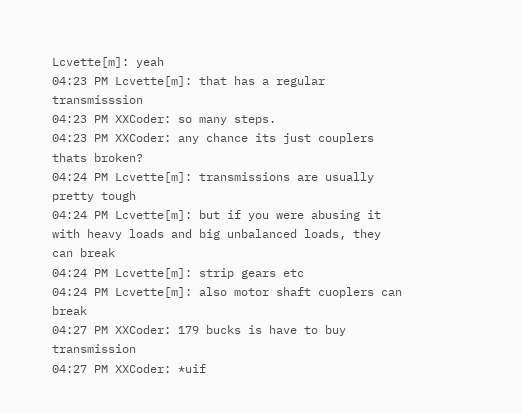Lcvette[m]: yeah
04:23 PM Lcvette[m]: that has a regular transmisssion
04:23 PM XXCoder: so many steps.
04:23 PM XXCoder: any chance its just couplers thats broken?
04:24 PM Lcvette[m]: transmissions are usually pretty tough
04:24 PM Lcvette[m]: but if you were abusing it with heavy loads and big unbalanced loads, they can break
04:24 PM Lcvette[m]: strip gears etc
04:24 PM Lcvette[m]: also motor shaft cuoplers can break
04:27 PM XXCoder: 179 bucks is have to buy transmission
04:27 PM XXCoder: *uif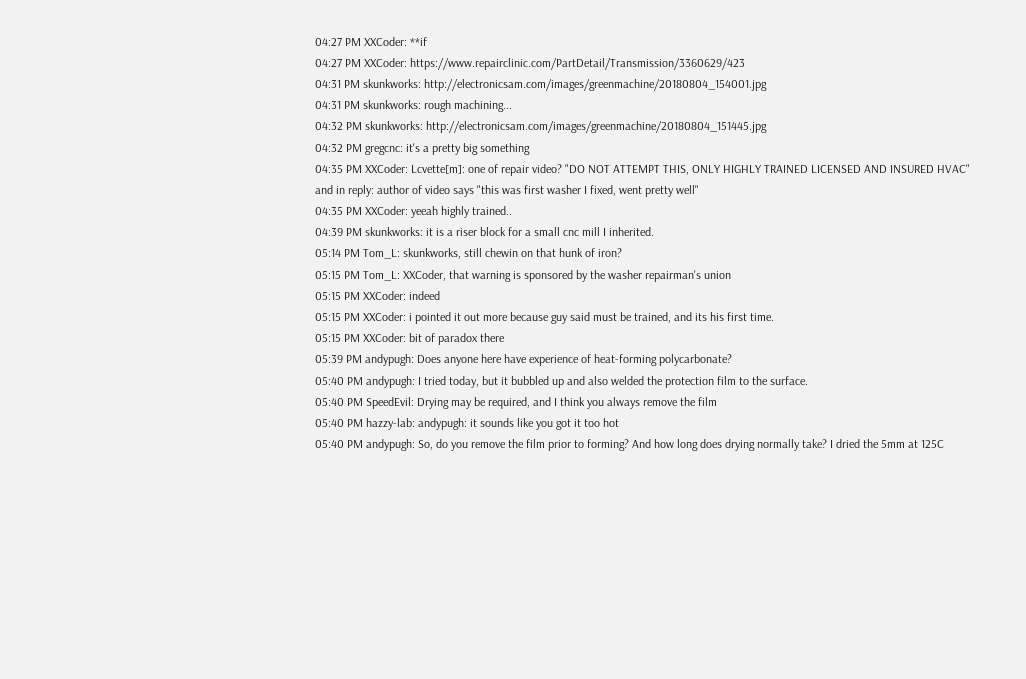04:27 PM XXCoder: **if
04:27 PM XXCoder: https://www.repairclinic.com/PartDetail/Transmission/3360629/423
04:31 PM skunkworks: http://electronicsam.com/images/greenmachine/20180804_154001.jpg
04:31 PM skunkworks: rough machining...
04:32 PM skunkworks: http://electronicsam.com/images/greenmachine/20180804_151445.jpg
04:32 PM gregcnc: it's a pretty big something
04:35 PM XXCoder: Lcvette[m]: one of repair video? "DO NOT ATTEMPT THIS, ONLY HIGHLY TRAINED LICENSED AND INSURED HVAC" and in reply: author of video says "this was first washer I fixed, went pretty well"
04:35 PM XXCoder: yeeah highly trained..
04:39 PM skunkworks: it is a riser block for a small cnc mill I inherited.
05:14 PM Tom_L: skunkworks, still chewin on that hunk of iron?
05:15 PM Tom_L: XXCoder, that warning is sponsored by the washer repairman's union
05:15 PM XXCoder: indeed
05:15 PM XXCoder: i pointed it out more because guy said must be trained, and its his first time.
05:15 PM XXCoder: bit of paradox there
05:39 PM andypugh: Does anyone here have experience of heat-forming polycarbonate?
05:40 PM andypugh: I tried today, but it bubbled up and also welded the protection film to the surface.
05:40 PM SpeedEvil: Drying may be required, and I think you always remove the film
05:40 PM hazzy-lab: andypugh: it sounds like you got it too hot
05:40 PM andypugh: So, do you remove the film prior to forming? And how long does drying normally take? I dried the 5mm at 125C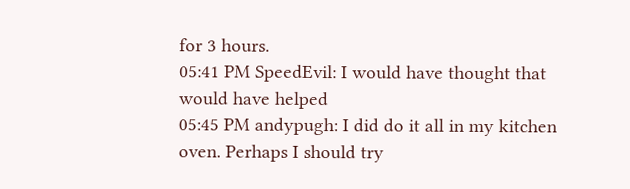for 3 hours.
05:41 PM SpeedEvil: I would have thought that would have helped
05:45 PM andypugh: I did do it all in my kitchen oven. Perhaps I should try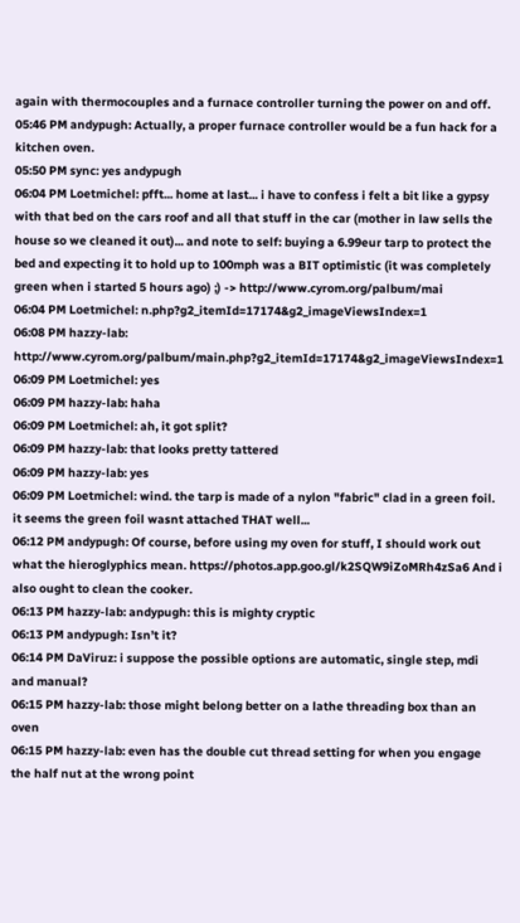again with thermocouples and a furnace controller turning the power on and off.
05:46 PM andypugh: Actually, a proper furnace controller would be a fun hack for a kitchen oven.
05:50 PM sync: yes andypugh
06:04 PM Loetmichel: pfft... home at last... i have to confess i felt a bit like a gypsy with that bed on the cars roof and all that stuff in the car (mother in law sells the house so we cleaned it out)... and note to self: buying a 6.99eur tarp to protect the bed and expecting it to hold up to 100mph was a BIT optimistic (it was completely green when i started 5 hours ago) ;) -> http://www.cyrom.org/palbum/mai
06:04 PM Loetmichel: n.php?g2_itemId=17174&g2_imageViewsIndex=1
06:08 PM hazzy-lab: http://www.cyrom.org/palbum/main.php?g2_itemId=17174&g2_imageViewsIndex=1
06:09 PM Loetmichel: yes
06:09 PM hazzy-lab: haha
06:09 PM Loetmichel: ah, it got split?
06:09 PM hazzy-lab: that looks pretty tattered
06:09 PM hazzy-lab: yes
06:09 PM Loetmichel: wind. the tarp is made of a nylon "fabric" clad in a green foil. it seems the green foil wasnt attached THAT well...
06:12 PM andypugh: Of course, before using my oven for stuff, I should work out what the hieroglyphics mean. https://photos.app.goo.gl/k2SQW9iZoMRh4zSa6 And i also ought to clean the cooker.
06:13 PM hazzy-lab: andypugh: this is mighty cryptic
06:13 PM andypugh: Isn’t it?
06:14 PM DaViruz: i suppose the possible options are automatic, single step, mdi and manual?
06:15 PM hazzy-lab: those might belong better on a lathe threading box than an oven
06:15 PM hazzy-lab: even has the double cut thread setting for when you engage the half nut at the wrong point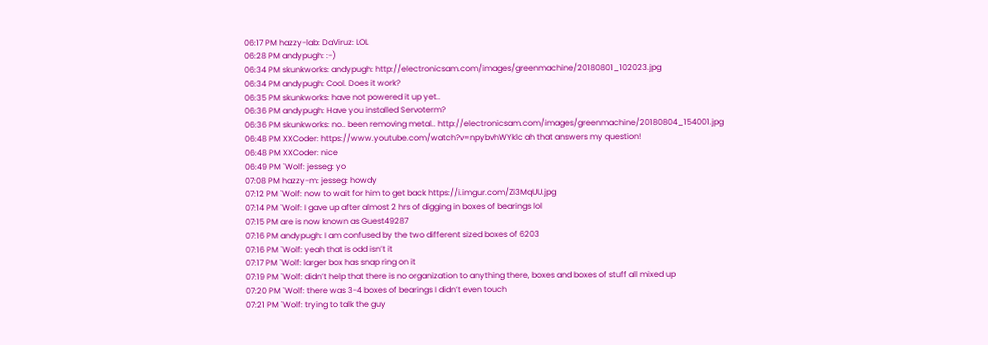06:17 PM hazzy-lab: DaViruz: LOL
06:28 PM andypugh: :-)
06:34 PM skunkworks: andypugh: http://electronicsam.com/images/greenmachine/20180801_102023.jpg
06:34 PM andypugh: Cool. Does it work?
06:35 PM skunkworks: have not powered it up yet..
06:36 PM andypugh: Have you installed Servoterm?
06:36 PM skunkworks: no.. been removing metal.. http://electronicsam.com/images/greenmachine/20180804_154001.jpg
06:48 PM XXCoder: https://www.youtube.com/watch?v=npybvhWYklc ah that answers my question!
06:48 PM XXCoder: nice
06:49 PM `Wolf: jesseg: yo
07:08 PM hazzy-m: jesseg: howdy
07:12 PM `Wolf: now to wait for him to get back https://i.imgur.com/Zi3MqUU.jpg
07:14 PM `Wolf: I gave up after almost 2 hrs of digging in boxes of bearings lol
07:15 PM are is now known as Guest49287
07:16 PM andypugh: I am confused by the two different sized boxes of 6203
07:16 PM `Wolf: yeah that is odd isn’t it
07:17 PM `Wolf: larger box has snap ring on it
07:19 PM `Wolf: didn’t help that there is no organization to anything there, boxes and boxes of stuff all mixed up
07:20 PM `Wolf: there was 3-4 boxes of bearings I didn’t even touch
07:21 PM `Wolf: trying to talk the guy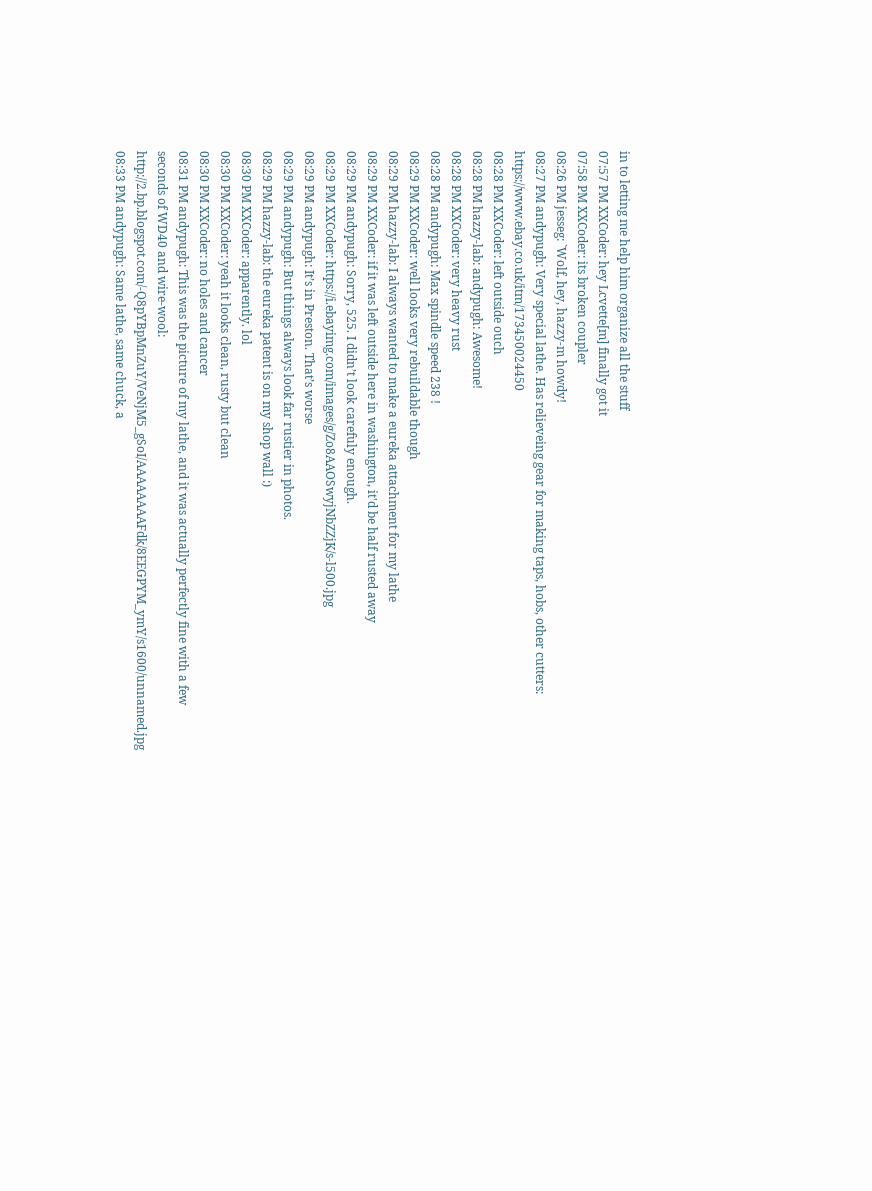in to letting me help him organize all the stuff
07:57 PM XXCoder: hey Lcvette[m] finally got it
07:58 PM XXCoder: its broken coupler
08:26 PM jesseg: `Wolf, hey, hazzy-m howdy!
08:27 PM andypugh: Very special lathe. Has relieveing gear for making taps, hobs, other cutters: https://www.ebay.co.uk/itm/173450024450
08:28 PM XXCoder: left outside ouch
08:28 PM hazzy-lab: andypugh: Awesome!
08:28 PM XXCoder: very heavy rust
08:28 PM andypugh: Max spindle speed 238 !
08:29 PM XXCoder: well looks very rebuildable though
08:29 PM hazzy-lab: I always wanted to make a eureka attachment for my lathe
08:29 PM XXCoder: if it was left outside here in washington, it'd be half rusted away
08:29 PM andypugh: Sorry, 525. I didn’t look carefuly enough.
08:29 PM XXCoder: https://i.ebayimg.com/images/g/Zo8AAOSwyjNbZZjK/s-l500.jpg
08:29 PM andypugh: It’s in Preston. That’s worse
08:29 PM andypugh: But things always look far rustier in photos.
08:29 PM hazzy-lab: the eureka patent is on my shop wall :)
08:30 PM XXCoder: apparently. lol
08:30 PM XXCoder: yeah it looks clean, rusty but clean
08:30 PM XXCoder: no holes and cancer
08:31 PM andypugh: This was the picture of my lathe, and it was actually perfectly fine with a few seconds of WD40 and wire-wool: http://2.bp.blogspot.com/-Q8pYBpMnZuY/VeNjM5_gSoI/AAAAAAAAFdk/8EEGPYM_ymY/s1600/unnamed.jpg
08:33 PM andypugh: Same lathe, same chuck, a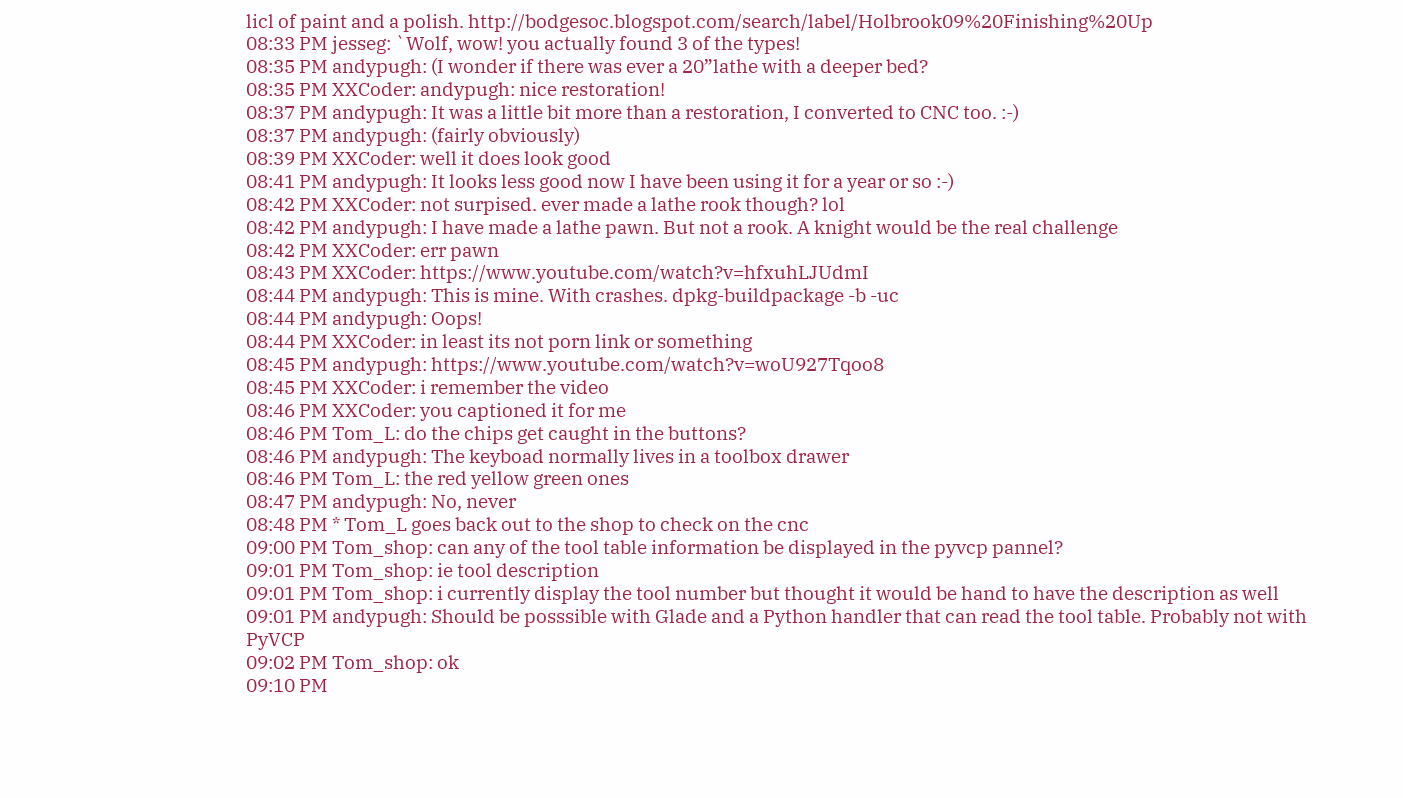licl of paint and a polish. http://bodgesoc.blogspot.com/search/label/Holbrook09%20Finishing%20Up
08:33 PM jesseg: `Wolf, wow! you actually found 3 of the types!
08:35 PM andypugh: (I wonder if there was ever a 20”lathe with a deeper bed?
08:35 PM XXCoder: andypugh: nice restoration!
08:37 PM andypugh: It was a little bit more than a restoration, I converted to CNC too. :-)
08:37 PM andypugh: (fairly obviously)
08:39 PM XXCoder: well it does look good
08:41 PM andypugh: It looks less good now I have been using it for a year or so :-)
08:42 PM XXCoder: not surpised. ever made a lathe rook though? lol
08:42 PM andypugh: I have made a lathe pawn. But not a rook. A knight would be the real challenge
08:42 PM XXCoder: err pawn
08:43 PM XXCoder: https://www.youtube.com/watch?v=hfxuhLJUdmI
08:44 PM andypugh: This is mine. With crashes. dpkg-buildpackage -b -uc
08:44 PM andypugh: Oops!
08:44 PM XXCoder: in least its not porn link or something
08:45 PM andypugh: https://www.youtube.com/watch?v=woU927Tqoo8
08:45 PM XXCoder: i remember the video
08:46 PM XXCoder: you captioned it for me
08:46 PM Tom_L: do the chips get caught in the buttons?
08:46 PM andypugh: The keyboad normally lives in a toolbox drawer
08:46 PM Tom_L: the red yellow green ones
08:47 PM andypugh: No, never
08:48 PM * Tom_L goes back out to the shop to check on the cnc
09:00 PM Tom_shop: can any of the tool table information be displayed in the pyvcp pannel?
09:01 PM Tom_shop: ie tool description
09:01 PM Tom_shop: i currently display the tool number but thought it would be hand to have the description as well
09:01 PM andypugh: Should be posssible with Glade and a Python handler that can read the tool table. Probably not with PyVCP
09:02 PM Tom_shop: ok
09:10 PM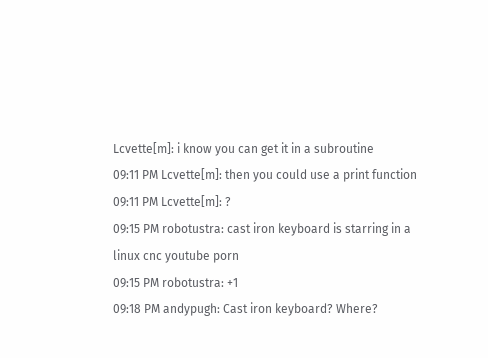Lcvette[m]: i know you can get it in a subroutine
09:11 PM Lcvette[m]: then you could use a print function
09:11 PM Lcvette[m]: ?
09:15 PM robotustra: cast iron keyboard is starring in a linux cnc youtube porn
09:15 PM robotustra: +1
09:18 PM andypugh: Cast iron keyboard? Where?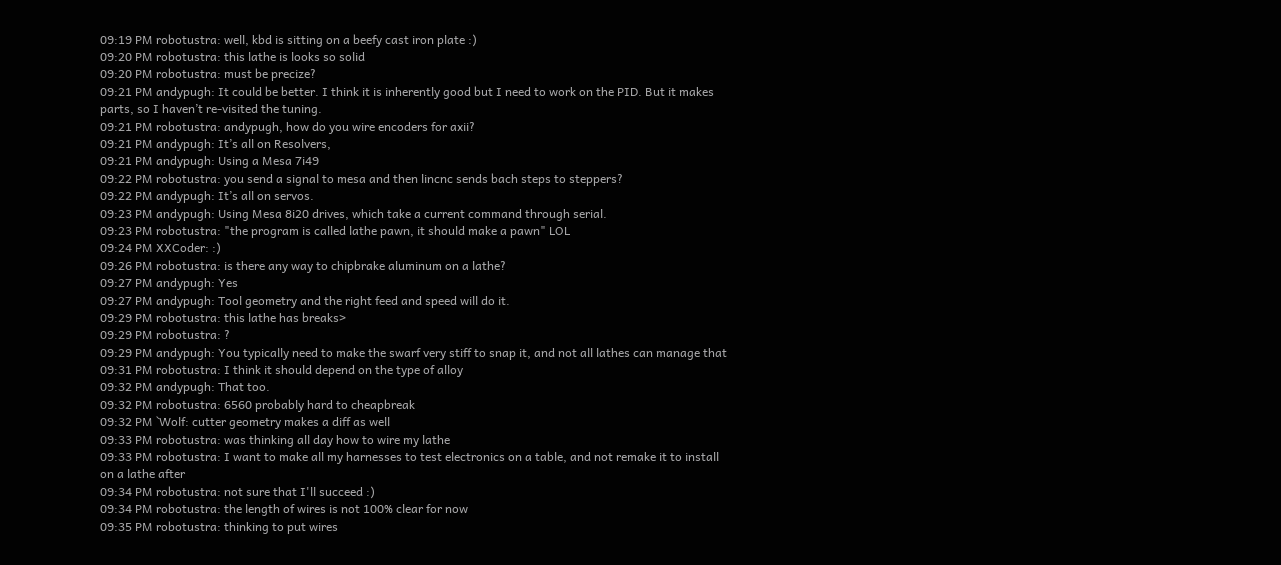09:19 PM robotustra: well, kbd is sitting on a beefy cast iron plate :)
09:20 PM robotustra: this lathe is looks so solid
09:20 PM robotustra: must be precize?
09:21 PM andypugh: It could be better. I think it is inherently good but I need to work on the PID. But it makes parts, so I haven’t re-visited the tuning.
09:21 PM robotustra: andypugh, how do you wire encoders for axii?
09:21 PM andypugh: It’s all on Resolvers,
09:21 PM andypugh: Using a Mesa 7i49
09:22 PM robotustra: you send a signal to mesa and then lincnc sends bach steps to steppers?
09:22 PM andypugh: It’s all on servos.
09:23 PM andypugh: Using Mesa 8i20 drives, which take a current command through serial.
09:23 PM robotustra: "the program is called lathe pawn, it should make a pawn" LOL
09:24 PM XXCoder: :)
09:26 PM robotustra: is there any way to chipbrake aluminum on a lathe?
09:27 PM andypugh: Yes
09:27 PM andypugh: Tool geometry and the right feed and speed will do it.
09:29 PM robotustra: this lathe has breaks>
09:29 PM robotustra: ?
09:29 PM andypugh: You typically need to make the swarf very stiff to snap it, and not all lathes can manage that
09:31 PM robotustra: I think it should depend on the type of alloy
09:32 PM andypugh: That too.
09:32 PM robotustra: 6560 probably hard to cheapbreak
09:32 PM `Wolf: cutter geometry makes a diff as well
09:33 PM robotustra: was thinking all day how to wire my lathe
09:33 PM robotustra: I want to make all my harnesses to test electronics on a table, and not remake it to install on a lathe after
09:34 PM robotustra: not sure that I'll succeed :)
09:34 PM robotustra: the length of wires is not 100% clear for now
09:35 PM robotustra: thinking to put wires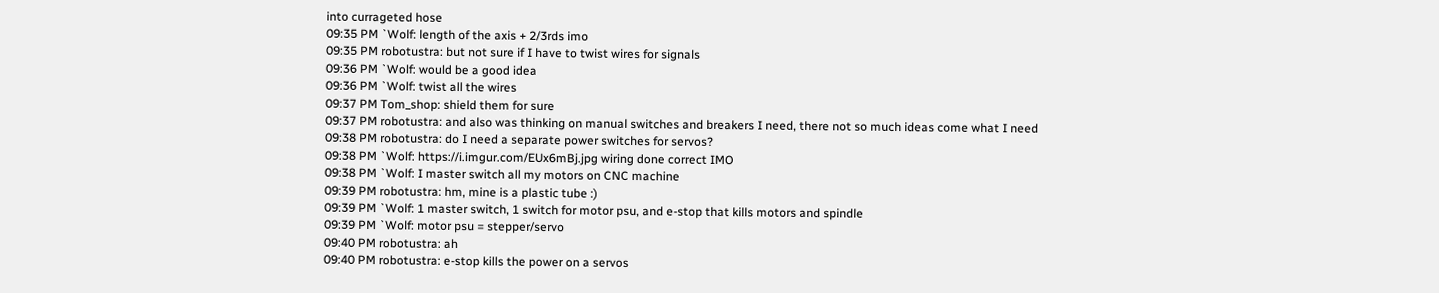into currageted hose
09:35 PM `Wolf: length of the axis + 2/3rds imo
09:35 PM robotustra: but not sure if I have to twist wires for signals
09:36 PM `Wolf: would be a good idea
09:36 PM `Wolf: twist all the wires
09:37 PM Tom_shop: shield them for sure
09:37 PM robotustra: and also was thinking on manual switches and breakers I need, there not so much ideas come what I need
09:38 PM robotustra: do I need a separate power switches for servos?
09:38 PM `Wolf: https://i.imgur.com/EUx6mBj.jpg wiring done correct IMO
09:38 PM `Wolf: I master switch all my motors on CNC machine
09:39 PM robotustra: hm, mine is a plastic tube :)
09:39 PM `Wolf: 1 master switch, 1 switch for motor psu, and e-stop that kills motors and spindle
09:39 PM `Wolf: motor psu = stepper/servo
09:40 PM robotustra: ah
09:40 PM robotustra: e-stop kills the power on a servos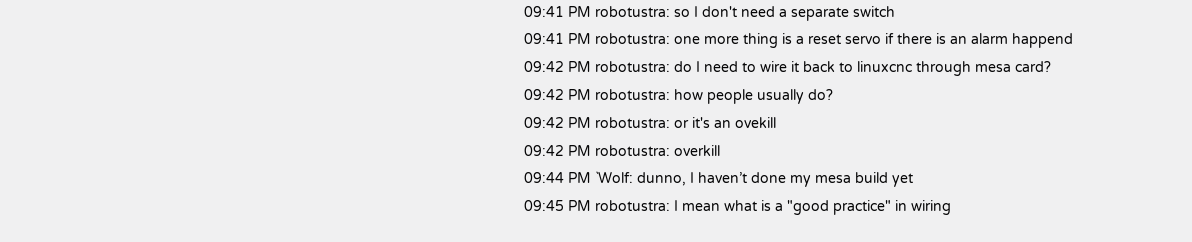09:41 PM robotustra: so I don't need a separate switch
09:41 PM robotustra: one more thing is a reset servo if there is an alarm happend
09:42 PM robotustra: do I need to wire it back to linuxcnc through mesa card?
09:42 PM robotustra: how people usually do?
09:42 PM robotustra: or it's an ovekill
09:42 PM robotustra: overkill
09:44 PM `Wolf: dunno, I haven’t done my mesa build yet
09:45 PM robotustra: I mean what is a "good practice" in wiring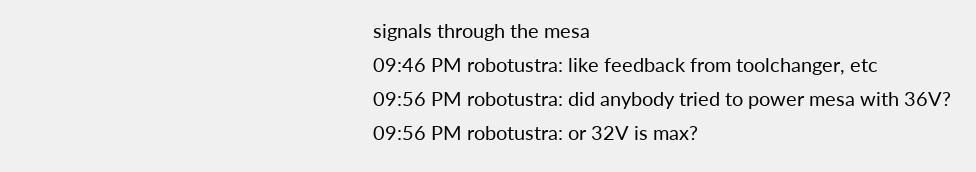signals through the mesa
09:46 PM robotustra: like feedback from toolchanger, etc
09:56 PM robotustra: did anybody tried to power mesa with 36V?
09:56 PM robotustra: or 32V is max?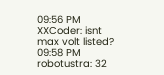09:56 PM XXCoder: isnt max volt listed?
09:58 PM robotustra: 32